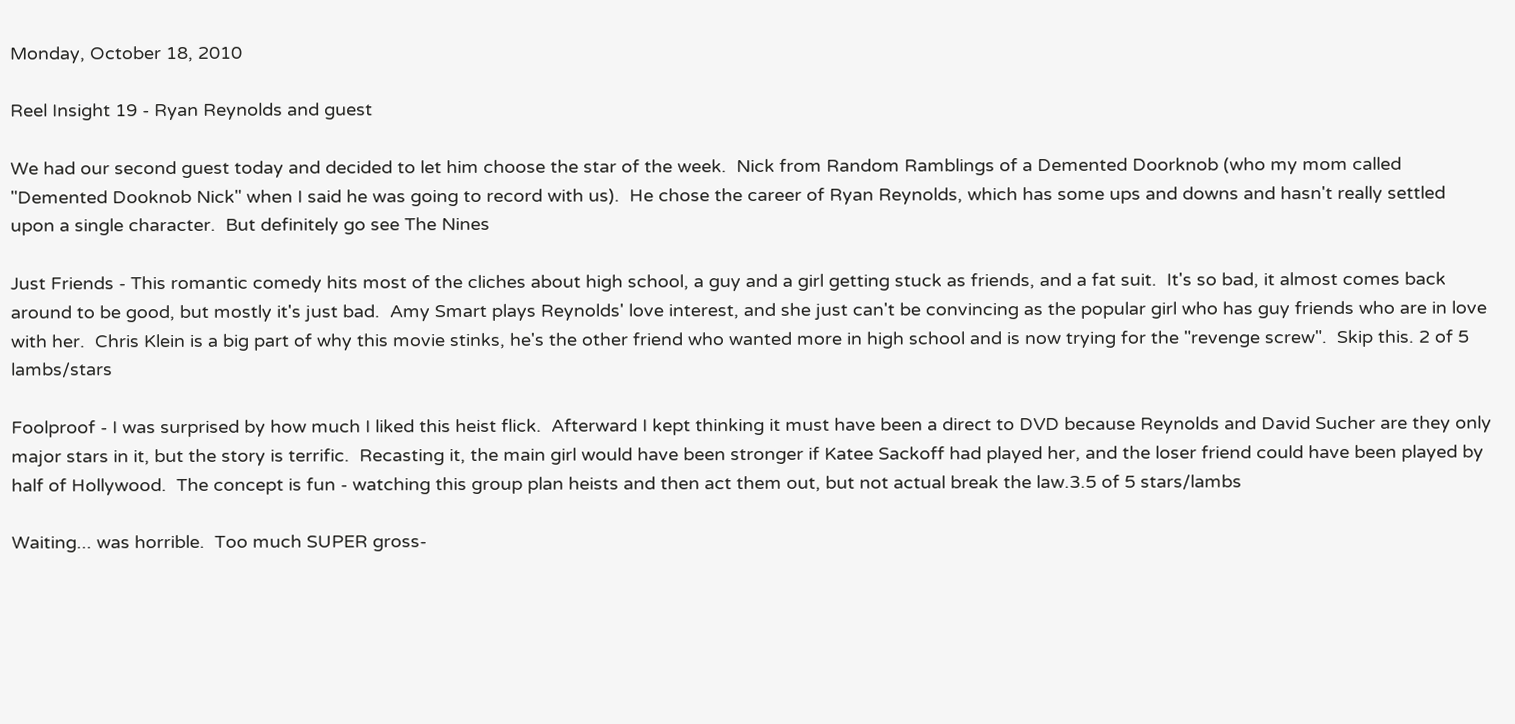Monday, October 18, 2010

Reel Insight 19 - Ryan Reynolds and guest

We had our second guest today and decided to let him choose the star of the week.  Nick from Random Ramblings of a Demented Doorknob (who my mom called "Demented Dooknob Nick" when I said he was going to record with us).  He chose the career of Ryan Reynolds, which has some ups and downs and hasn't really settled upon a single character.  But definitely go see The Nines

Just Friends - This romantic comedy hits most of the cliches about high school, a guy and a girl getting stuck as friends, and a fat suit.  It's so bad, it almost comes back around to be good, but mostly it's just bad.  Amy Smart plays Reynolds' love interest, and she just can't be convincing as the popular girl who has guy friends who are in love with her.  Chris Klein is a big part of why this movie stinks, he's the other friend who wanted more in high school and is now trying for the "revenge screw".  Skip this. 2 of 5 lambs/stars

Foolproof - I was surprised by how much I liked this heist flick.  Afterward I kept thinking it must have been a direct to DVD because Reynolds and David Sucher are they only major stars in it, but the story is terrific.  Recasting it, the main girl would have been stronger if Katee Sackoff had played her, and the loser friend could have been played by half of Hollywood.  The concept is fun - watching this group plan heists and then act them out, but not actual break the law.3.5 of 5 stars/lambs

Waiting... was horrible.  Too much SUPER gross-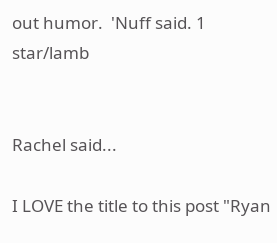out humor.  'Nuff said. 1 star/lamb


Rachel said...

I LOVE the title to this post "Ryan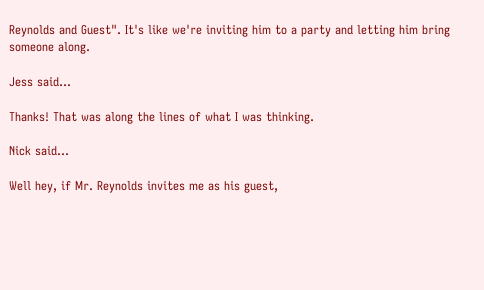Reynolds and Guest". It's like we're inviting him to a party and letting him bring someone along.

Jess said...

Thanks! That was along the lines of what I was thinking.

Nick said...

Well hey, if Mr. Reynolds invites me as his guest,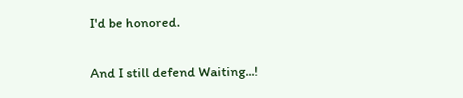I'd be honored.

And I still defend Waiting...!